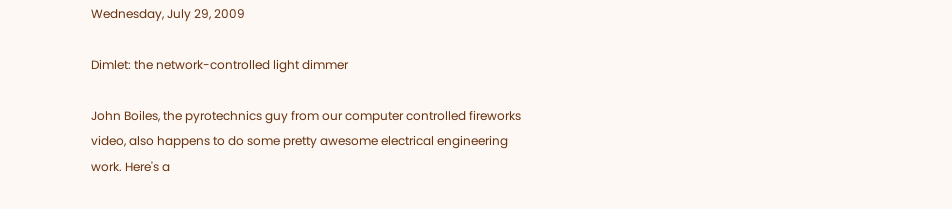Wednesday, July 29, 2009

Dimlet: the network-controlled light dimmer

John Boiles, the pyrotechnics guy from our computer controlled fireworks video, also happens to do some pretty awesome electrical engineering work. Here's a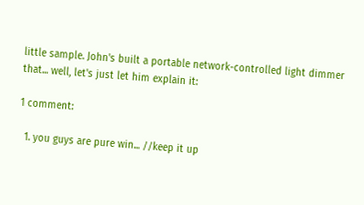little sample. John's built a portable network-controlled light dimmer that... well, let's just let him explain it:

1 comment:

  1. you guys are pure win... //keep it up